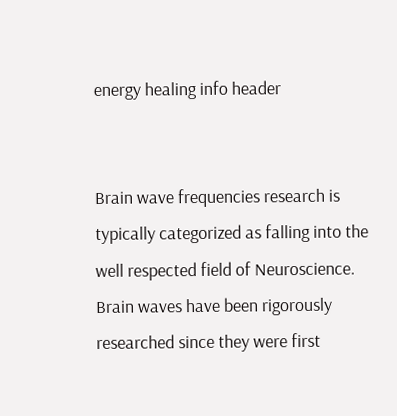energy healing info header


Brain wave frequencies research is typically categorized as falling into the well respected field of Neuroscience. Brain waves have been rigorously researched since they were first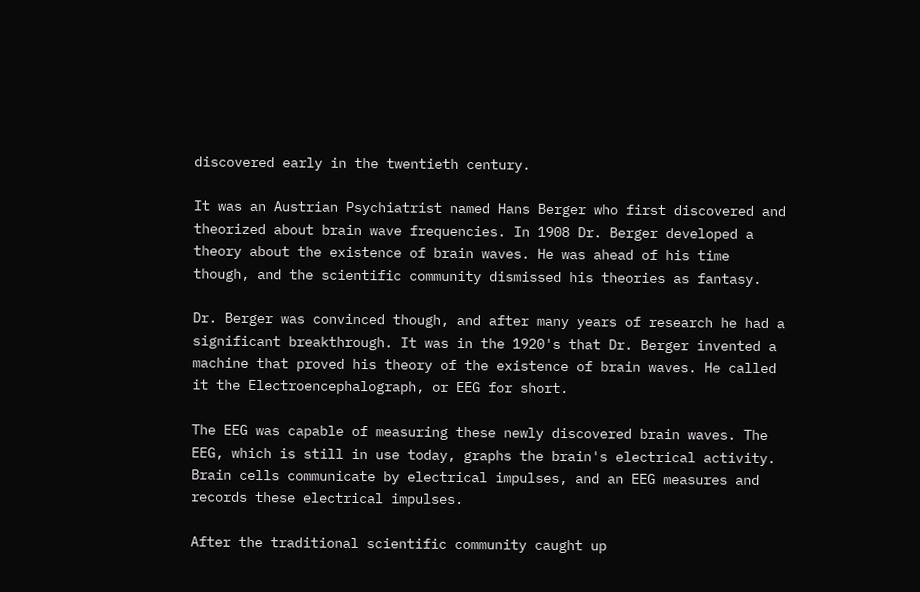discovered early in the twentieth century.

It was an Austrian Psychiatrist named Hans Berger who first discovered and theorized about brain wave frequencies. In 1908 Dr. Berger developed a theory about the existence of brain waves. He was ahead of his time though, and the scientific community dismissed his theories as fantasy.

Dr. Berger was convinced though, and after many years of research he had a significant breakthrough. It was in the 1920's that Dr. Berger invented a machine that proved his theory of the existence of brain waves. He called it the Electroencephalograph, or EEG for short.

The EEG was capable of measuring these newly discovered brain waves. The EEG, which is still in use today, graphs the brain's electrical activity. Brain cells communicate by electrical impulses, and an EEG measures and records these electrical impulses.

After the traditional scientific community caught up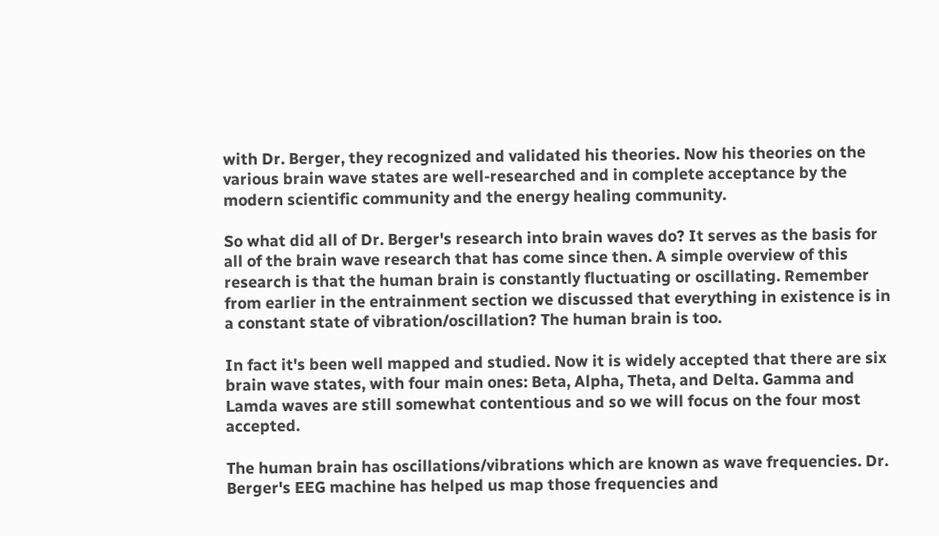with Dr. Berger, they recognized and validated his theories. Now his theories on the various brain wave states are well-researched and in complete acceptance by the modern scientific community and the energy healing community.

So what did all of Dr. Berger's research into brain waves do? It serves as the basis for all of the brain wave research that has come since then. A simple overview of this research is that the human brain is constantly fluctuating or oscillating. Remember from earlier in the entrainment section we discussed that everything in existence is in a constant state of vibration/oscillation? The human brain is too.

In fact it's been well mapped and studied. Now it is widely accepted that there are six brain wave states, with four main ones: Beta, Alpha, Theta, and Delta. Gamma and Lamda waves are still somewhat contentious and so we will focus on the four most accepted.

The human brain has oscillations/vibrations which are known as wave frequencies. Dr. Berger's EEG machine has helped us map those frequencies and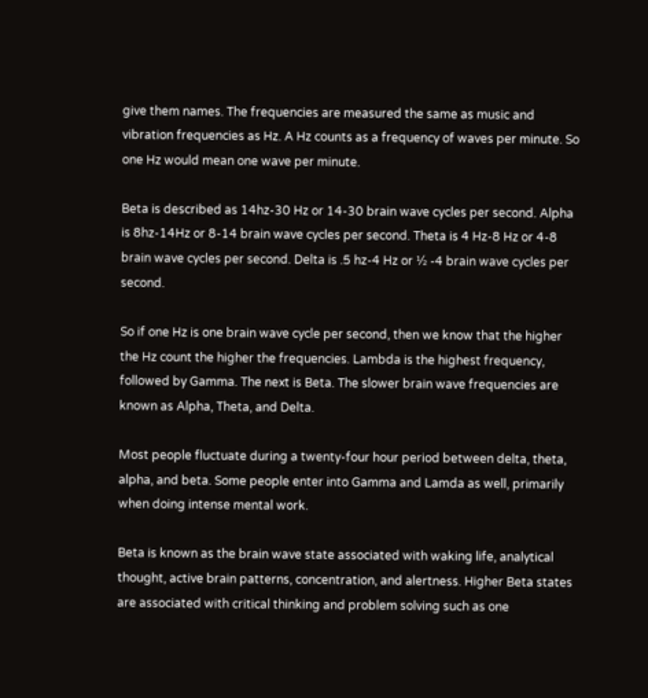give them names. The frequencies are measured the same as music and vibration frequencies as Hz. A Hz counts as a frequency of waves per minute. So one Hz would mean one wave per minute.

Beta is described as 14hz-30 Hz or 14-30 brain wave cycles per second. Alpha is 8hz-14Hz or 8-14 brain wave cycles per second. Theta is 4 Hz-8 Hz or 4-8 brain wave cycles per second. Delta is .5 hz-4 Hz or ½ -4 brain wave cycles per second.

So if one Hz is one brain wave cycle per second, then we know that the higher the Hz count the higher the frequencies. Lambda is the highest frequency, followed by Gamma. The next is Beta. The slower brain wave frequencies are known as Alpha, Theta, and Delta.

Most people fluctuate during a twenty-four hour period between delta, theta, alpha, and beta. Some people enter into Gamma and Lamda as well, primarily when doing intense mental work.

Beta is known as the brain wave state associated with waking life, analytical thought, active brain patterns, concentration, and alertness. Higher Beta states are associated with critical thinking and problem solving such as one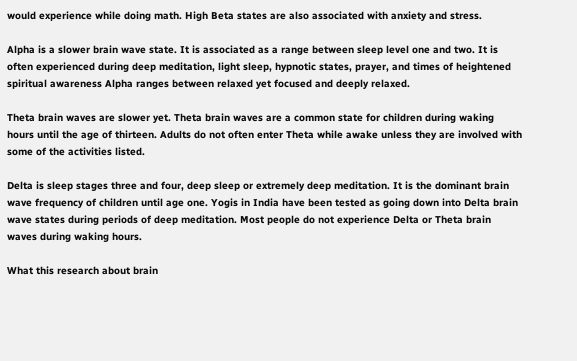would experience while doing math. High Beta states are also associated with anxiety and stress.

Alpha is a slower brain wave state. It is associated as a range between sleep level one and two. It is often experienced during deep meditation, light sleep, hypnotic states, prayer, and times of heightened spiritual awareness Alpha ranges between relaxed yet focused and deeply relaxed.

Theta brain waves are slower yet. Theta brain waves are a common state for children during waking hours until the age of thirteen. Adults do not often enter Theta while awake unless they are involved with some of the activities listed.

Delta is sleep stages three and four, deep sleep or extremely deep meditation. It is the dominant brain wave frequency of children until age one. Yogis in India have been tested as going down into Delta brain wave states during periods of deep meditation. Most people do not experience Delta or Theta brain waves during waking hours.

What this research about brain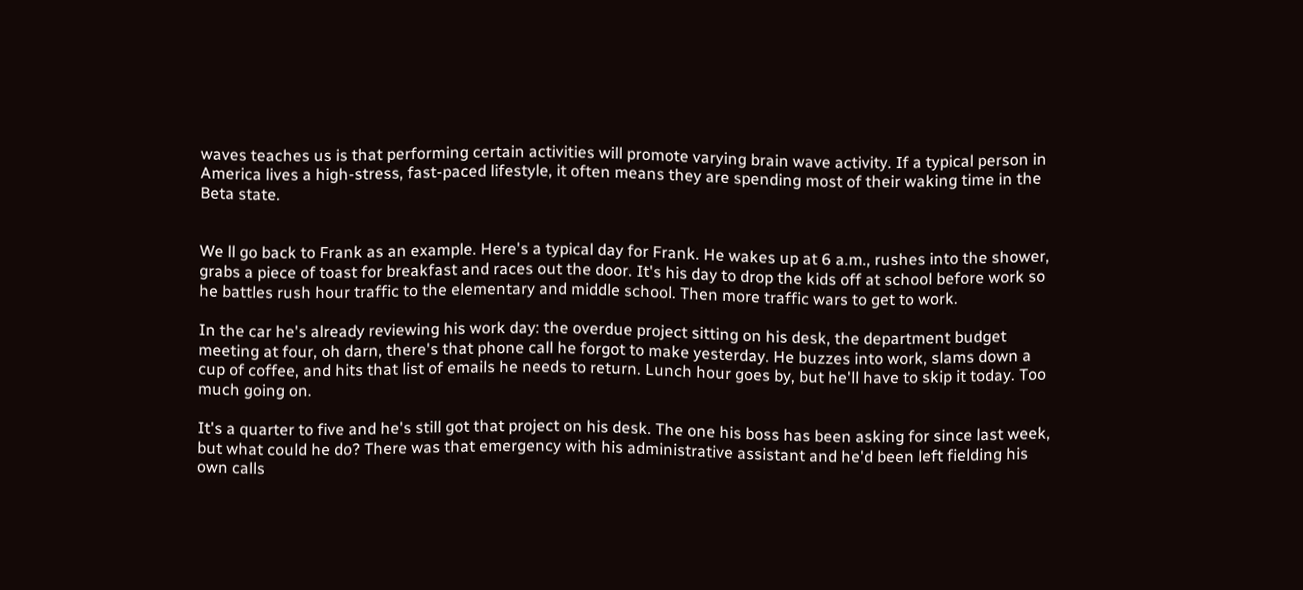waves teaches us is that performing certain activities will promote varying brain wave activity. If a typical person in America lives a high-stress, fast-paced lifestyle, it often means they are spending most of their waking time in the Beta state.


We ll go back to Frank as an example. Here's a typical day for Frank. He wakes up at 6 a.m., rushes into the shower, grabs a piece of toast for breakfast and races out the door. It's his day to drop the kids off at school before work so he battles rush hour traffic to the elementary and middle school. Then more traffic wars to get to work.

In the car he's already reviewing his work day: the overdue project sitting on his desk, the department budget meeting at four, oh darn, there's that phone call he forgot to make yesterday. He buzzes into work, slams down a cup of coffee, and hits that list of emails he needs to return. Lunch hour goes by, but he'll have to skip it today. Too much going on.

It's a quarter to five and he's still got that project on his desk. The one his boss has been asking for since last week, but what could he do? There was that emergency with his administrative assistant and he'd been left fielding his own calls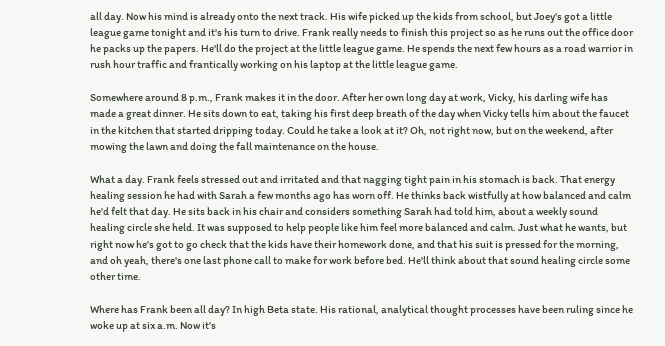all day. Now his mind is already onto the next track. His wife picked up the kids from school, but Joey's got a little league game tonight and it's his turn to drive. Frank really needs to finish this project so as he runs out the office door he packs up the papers. He'll do the project at the little league game. He spends the next few hours as a road warrior in rush hour traffic and frantically working on his laptop at the little league game.

Somewhere around 8 p.m., Frank makes it in the door. After her own long day at work, Vicky, his darling wife has made a great dinner. He sits down to eat, taking his first deep breath of the day when Vicky tells him about the faucet in the kitchen that started dripping today. Could he take a look at it? Oh, not right now, but on the weekend, after mowing the lawn and doing the fall maintenance on the house.

What a day. Frank feels stressed out and irritated and that nagging tight pain in his stomach is back. That energy healing session he had with Sarah a few months ago has worn off. He thinks back wistfully at how balanced and calm he'd felt that day. He sits back in his chair and considers something Sarah had told him, about a weekly sound healing circle she held. It was supposed to help people like him feel more balanced and calm. Just what he wants, but right now he's got to go check that the kids have their homework done, and that his suit is pressed for the morning, and oh yeah, there's one last phone call to make for work before bed. He'll think about that sound healing circle some other time.

Where has Frank been all day? In high Beta state. His rational, analytical thought processes have been ruling since he woke up at six a.m. Now it's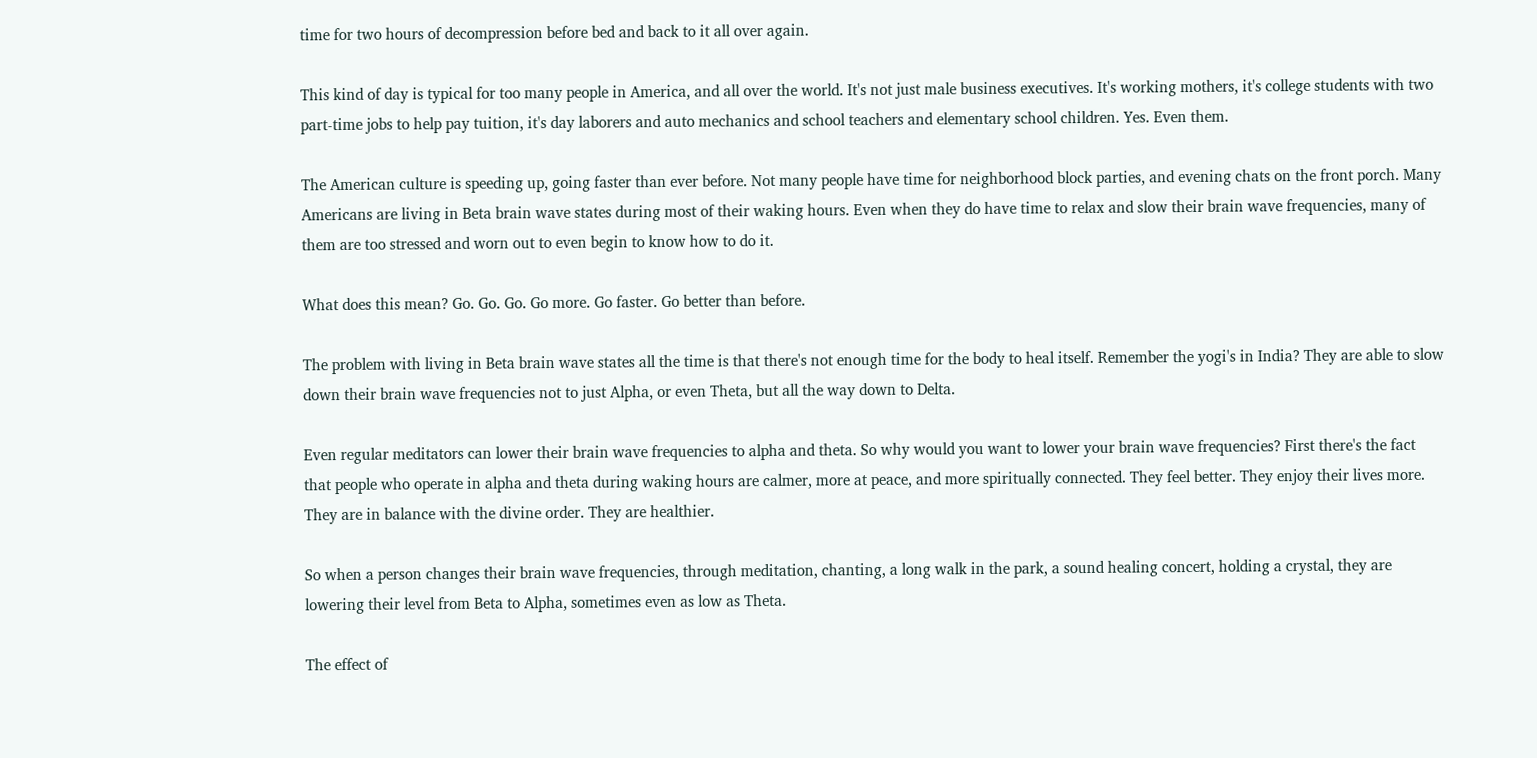time for two hours of decompression before bed and back to it all over again.

This kind of day is typical for too many people in America, and all over the world. It's not just male business executives. It's working mothers, it's college students with two part-time jobs to help pay tuition, it's day laborers and auto mechanics and school teachers and elementary school children. Yes. Even them.

The American culture is speeding up, going faster than ever before. Not many people have time for neighborhood block parties, and evening chats on the front porch. Many Americans are living in Beta brain wave states during most of their waking hours. Even when they do have time to relax and slow their brain wave frequencies, many of them are too stressed and worn out to even begin to know how to do it.

What does this mean? Go. Go. Go. Go more. Go faster. Go better than before.

The problem with living in Beta brain wave states all the time is that there's not enough time for the body to heal itself. Remember the yogi's in India? They are able to slow down their brain wave frequencies not to just Alpha, or even Theta, but all the way down to Delta.

Even regular meditators can lower their brain wave frequencies to alpha and theta. So why would you want to lower your brain wave frequencies? First there's the fact that people who operate in alpha and theta during waking hours are calmer, more at peace, and more spiritually connected. They feel better. They enjoy their lives more. They are in balance with the divine order. They are healthier.

So when a person changes their brain wave frequencies, through meditation, chanting, a long walk in the park, a sound healing concert, holding a crystal, they are lowering their level from Beta to Alpha, sometimes even as low as Theta.

The effect of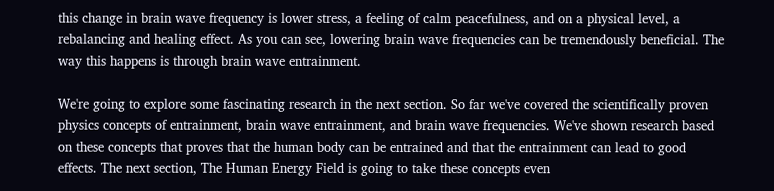this change in brain wave frequency is lower stress, a feeling of calm peacefulness, and on a physical level, a rebalancing and healing effect. As you can see, lowering brain wave frequencies can be tremendously beneficial. The way this happens is through brain wave entrainment.

We're going to explore some fascinating research in the next section. So far we've covered the scientifically proven physics concepts of entrainment, brain wave entrainment, and brain wave frequencies. We've shown research based on these concepts that proves that the human body can be entrained and that the entrainment can lead to good effects. The next section, The Human Energy Field is going to take these concepts even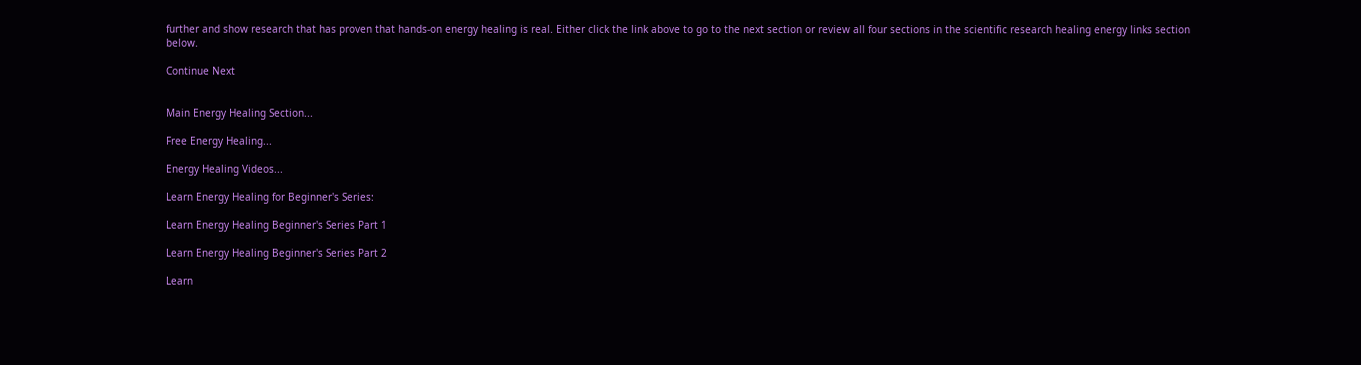further and show research that has proven that hands-on energy healing is real. Either click the link above to go to the next section or review all four sections in the scientific research healing energy links section below.

Continue Next


Main Energy Healing Section...

Free Energy Healing...

Energy Healing Videos...

Learn Energy Healing for Beginner's Series:

Learn Energy Healing Beginner's Series Part 1

Learn Energy Healing Beginner's Series Part 2

Learn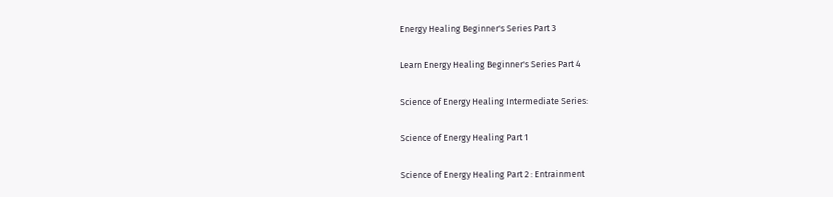Energy Healing Beginner's Series Part 3

Learn Energy Healing Beginner's Series Part 4

Science of Energy Healing Intermediate Series:

Science of Energy Healing Part 1

Science of Energy Healing Part 2 : Entrainment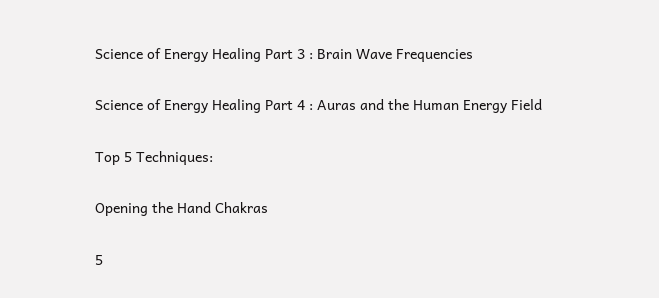Science of Energy Healing Part 3 : Brain Wave Frequencies

Science of Energy Healing Part 4 : Auras and the Human Energy Field

Top 5 Techniques:

Opening the Hand Chakras

5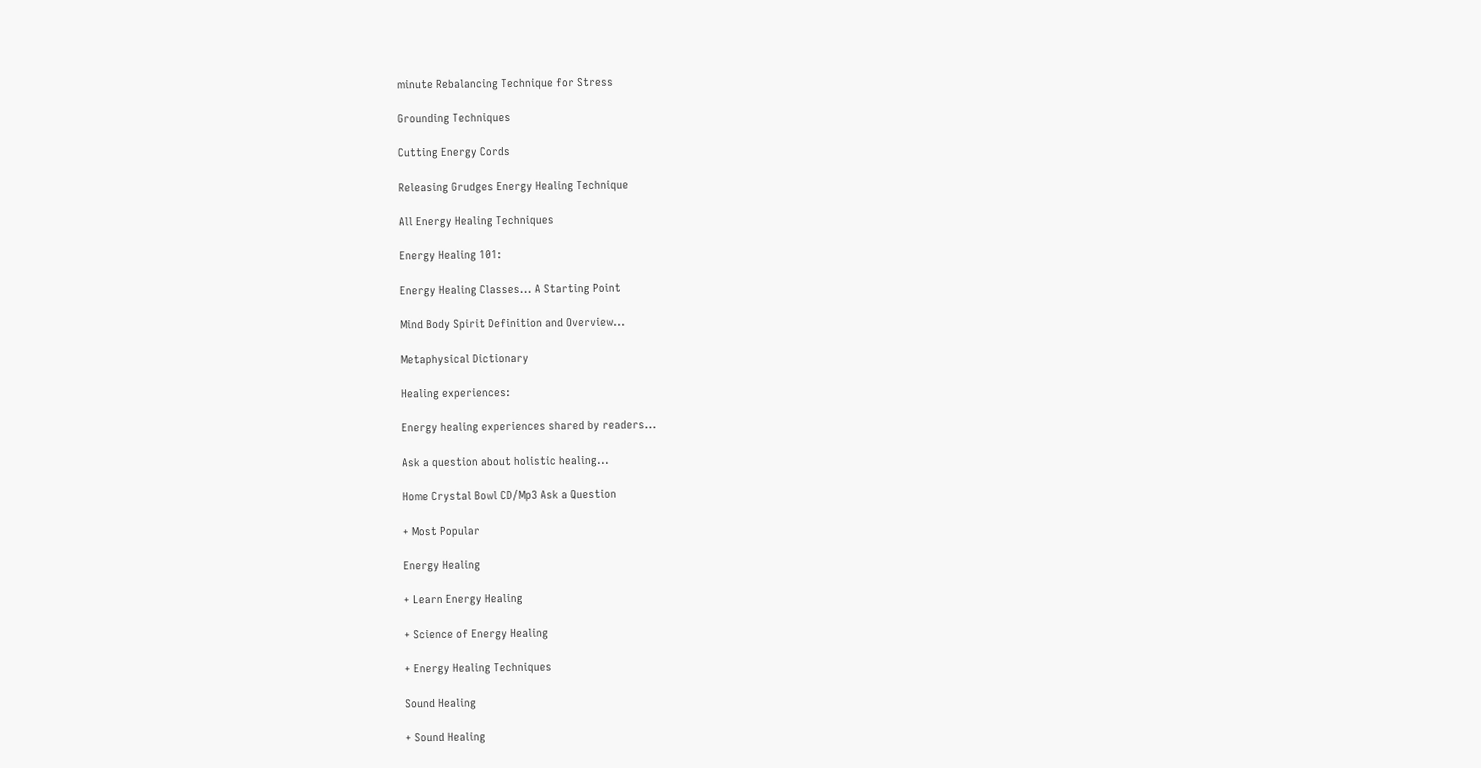minute Rebalancing Technique for Stress

Grounding Techniques

Cutting Energy Cords

Releasing Grudges Energy Healing Technique

All Energy Healing Techniques

Energy Healing 101:

Energy Healing Classes... A Starting Point

Mind Body Spirit Definition and Overview...

Metaphysical Dictionary

Healing experiences:

Energy healing experiences shared by readers...

Ask a question about holistic healing...

Home Crystal Bowl CD/Mp3 Ask a Question

+ Most Popular

Energy Healing

+ Learn Energy Healing

+ Science of Energy Healing

+ Energy Healing Techniques

Sound Healing

+ Sound Healing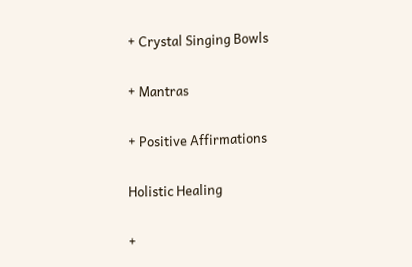+ Crystal Singing Bowls

+ Mantras

+ Positive Affirmations

Holistic Healing

+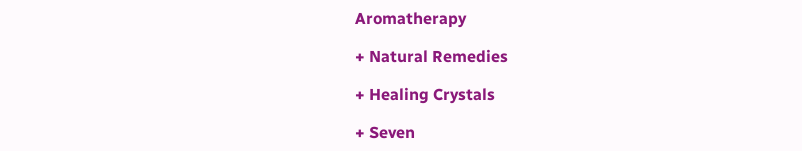Aromatherapy

+ Natural Remedies

+ Healing Crystals

+ Seven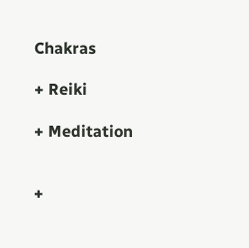Chakras

+ Reiki

+ Meditation


+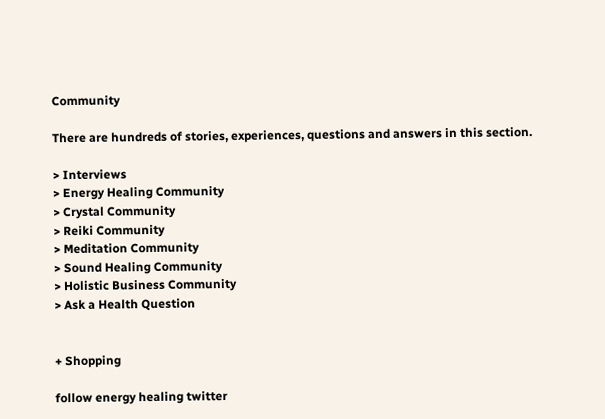Community

There are hundreds of stories, experiences, questions and answers in this section.

> Interviews
> Energy Healing Community
> Crystal Community
> Reiki Community
> Meditation Community
> Sound Healing Community
> Holistic Business Community
> Ask a Health Question


+ Shopping

follow energy healing twitter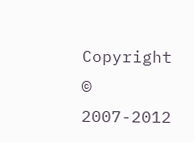Copyright © 2007-2012